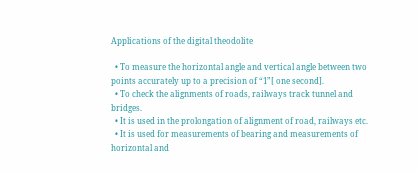Applications of the digital theodolite

  • To measure the horizontal angle and vertical angle between two points accurately up to a precision of “1”[ one second].
  • To check the alignments of roads, railways track tunnel and bridges.
  • It is used in the prolongation of alignment of road, railways etc.
  • It is used for measurements of bearing and measurements of horizontal and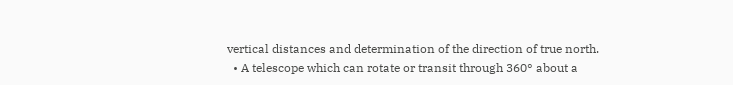vertical distances and determination of the direction of true north.
  • A telescope which can rotate or transit through 360° about a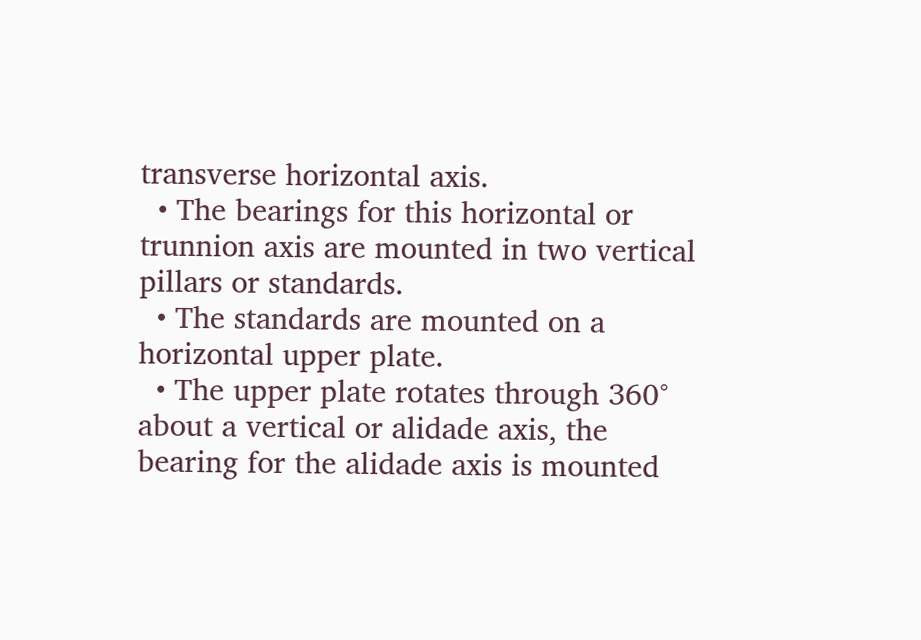transverse horizontal axis.
  • The bearings for this horizontal or trunnion axis are mounted in two vertical pillars or standards.
  • The standards are mounted on a horizontal upper plate.
  • The upper plate rotates through 360° about a vertical or alidade axis, the bearing for the alidade axis is mounted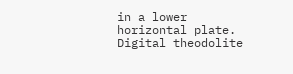in a lower horizontal plate.
Digital theodolite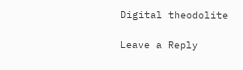Digital theodolite

Leave a Reply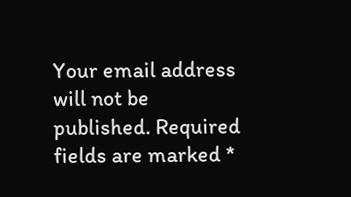Your email address will not be published. Required fields are marked *